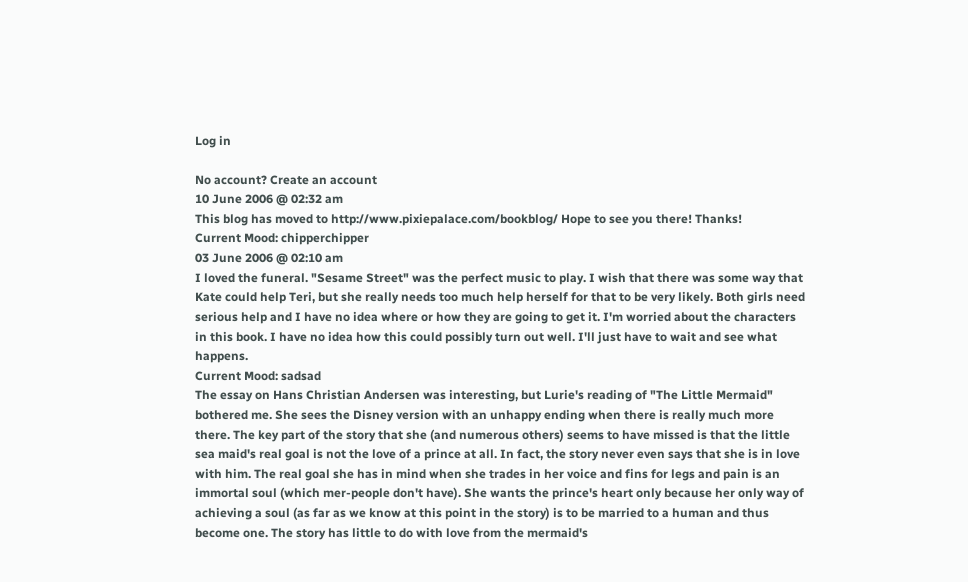Log in

No account? Create an account
10 June 2006 @ 02:32 am
This blog has moved to http://www.pixiepalace.com/bookblog/ Hope to see you there! Thanks!
Current Mood: chipperchipper
03 June 2006 @ 02:10 am
I loved the funeral. "Sesame Street" was the perfect music to play. I wish that there was some way that Kate could help Teri, but she really needs too much help herself for that to be very likely. Both girls need serious help and I have no idea where or how they are going to get it. I'm worried about the characters in this book. I have no idea how this could possibly turn out well. I'll just have to wait and see what happens.
Current Mood: sadsad
The essay on Hans Christian Andersen was interesting, but Lurie's reading of "The Little Mermaid" bothered me. She sees the Disney version with an unhappy ending when there is really much more there. The key part of the story that she (and numerous others) seems to have missed is that the little sea maid's real goal is not the love of a prince at all. In fact, the story never even says that she is in love with him. The real goal she has in mind when she trades in her voice and fins for legs and pain is an immortal soul (which mer-people don't have). She wants the prince's heart only because her only way of achieving a soul (as far as we know at this point in the story) is to be married to a human and thus become one. The story has little to do with love from the mermaid's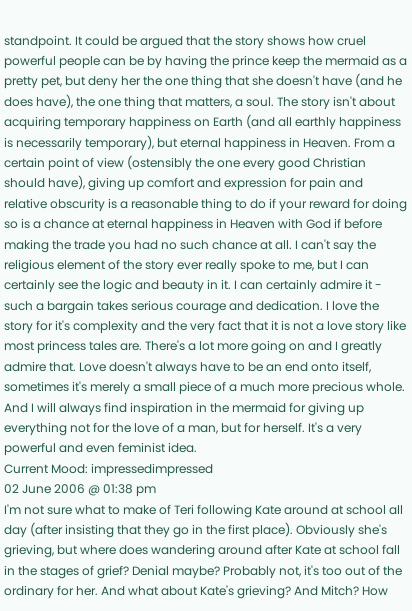standpoint. It could be argued that the story shows how cruel powerful people can be by having the prince keep the mermaid as a pretty pet, but deny her the one thing that she doesn't have (and he does have), the one thing that matters, a soul. The story isn't about acquiring temporary happiness on Earth (and all earthly happiness is necessarily temporary), but eternal happiness in Heaven. From a certain point of view (ostensibly the one every good Christian should have), giving up comfort and expression for pain and relative obscurity is a reasonable thing to do if your reward for doing so is a chance at eternal happiness in Heaven with God if before making the trade you had no such chance at all. I can't say the religious element of the story ever really spoke to me, but I can certainly see the logic and beauty in it. I can certainly admire it - such a bargain takes serious courage and dedication. I love the story for it's complexity and the very fact that it is not a love story like most princess tales are. There's a lot more going on and I greatly admire that. Love doesn't always have to be an end onto itself, sometimes it's merely a small piece of a much more precious whole. And I will always find inspiration in the mermaid for giving up everything not for the love of a man, but for herself. It's a very powerful and even feminist idea.
Current Mood: impressedimpressed
02 June 2006 @ 01:38 pm
I'm not sure what to make of Teri following Kate around at school all day (after insisting that they go in the first place). Obviously she's grieving, but where does wandering around after Kate at school fall in the stages of grief? Denial maybe? Probably not, it's too out of the ordinary for her. And what about Kate's grieving? And Mitch? How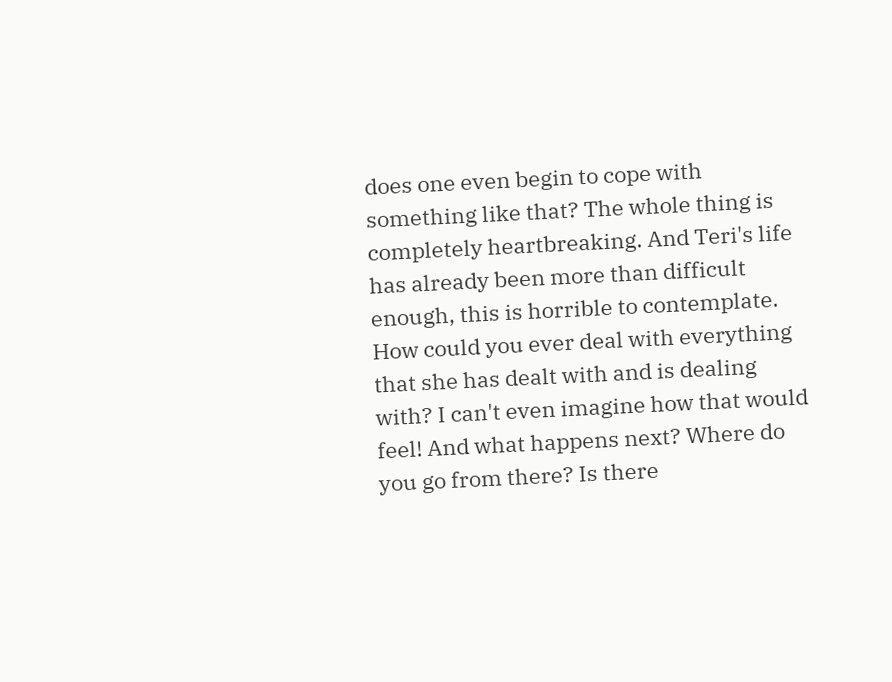does one even begin to cope with something like that? The whole thing is completely heartbreaking. And Teri's life has already been more than difficult enough, this is horrible to contemplate. How could you ever deal with everything that she has dealt with and is dealing with? I can't even imagine how that would feel! And what happens next? Where do you go from there? Is there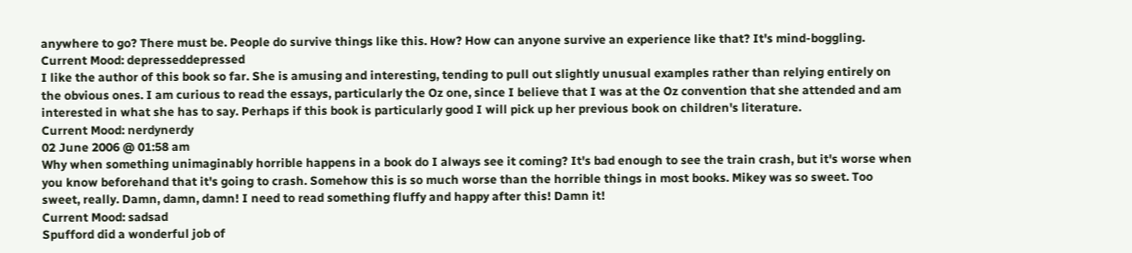anywhere to go? There must be. People do survive things like this. How? How can anyone survive an experience like that? It's mind-boggling.
Current Mood: depresseddepressed
I like the author of this book so far. She is amusing and interesting, tending to pull out slightly unusual examples rather than relying entirely on the obvious ones. I am curious to read the essays, particularly the Oz one, since I believe that I was at the Oz convention that she attended and am interested in what she has to say. Perhaps if this book is particularly good I will pick up her previous book on children's literature.
Current Mood: nerdynerdy
02 June 2006 @ 01:58 am
Why when something unimaginably horrible happens in a book do I always see it coming? It's bad enough to see the train crash, but it's worse when you know beforehand that it's going to crash. Somehow this is so much worse than the horrible things in most books. Mikey was so sweet. Too sweet, really. Damn, damn, damn! I need to read something fluffy and happy after this! Damn it!
Current Mood: sadsad
Spufford did a wonderful job of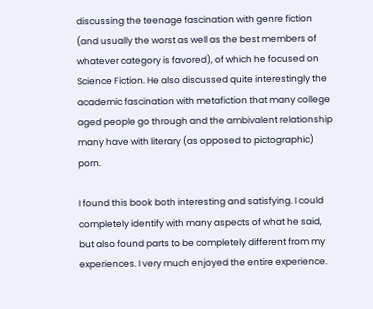discussing the teenage fascination with genre fiction (and usually the worst as well as the best members of whatever category is favored), of which he focused on Science Fiction. He also discussed quite interestingly the academic fascination with metafiction that many college aged people go through and the ambivalent relationship many have with literary (as opposed to pictographic) porn.

I found this book both interesting and satisfying. I could completely identify with many aspects of what he said, but also found parts to be completely different from my experiences. I very much enjoyed the entire experience.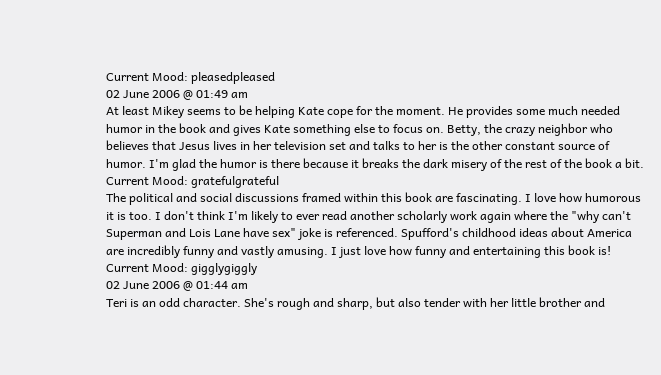Current Mood: pleasedpleased
02 June 2006 @ 01:49 am
At least Mikey seems to be helping Kate cope for the moment. He provides some much needed humor in the book and gives Kate something else to focus on. Betty, the crazy neighbor who believes that Jesus lives in her television set and talks to her is the other constant source of humor. I'm glad the humor is there because it breaks the dark misery of the rest of the book a bit.
Current Mood: gratefulgrateful
The political and social discussions framed within this book are fascinating. I love how humorous it is too. I don't think I'm likely to ever read another scholarly work again where the "why can't Superman and Lois Lane have sex" joke is referenced. Spufford's childhood ideas about America are incredibly funny and vastly amusing. I just love how funny and entertaining this book is!
Current Mood: gigglygiggly
02 June 2006 @ 01:44 am
Teri is an odd character. She's rough and sharp, but also tender with her little brother and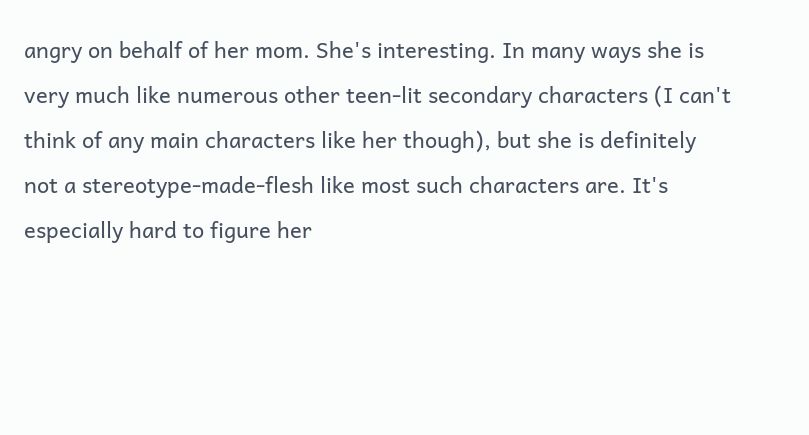angry on behalf of her mom. She's interesting. In many ways she is very much like numerous other teen-lit secondary characters (I can't think of any main characters like her though), but she is definitely not a stereotype-made-flesh like most such characters are. It's especially hard to figure her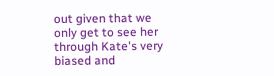out given that we only get to see her through Kate's very biased and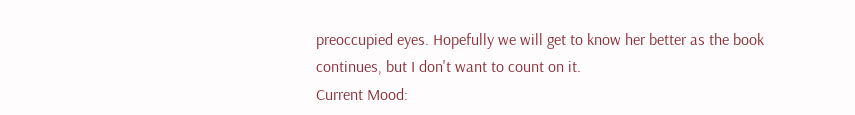preoccupied eyes. Hopefully we will get to know her better as the book continues, but I don't want to count on it.
Current Mood: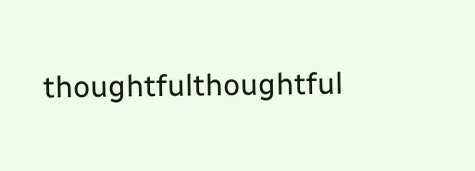thoughtfulthoughtful